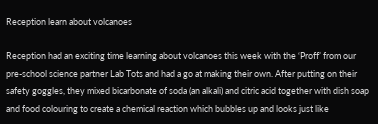Reception learn about volcanoes

Reception had an exciting time learning about volcanoes this week with the ‘Proff’ from our pre-school science partner Lab Tots and had a go at making their own. After putting on their safety goggles, they mixed bicarbonate of soda (an alkali) and citric acid together with dish soap and food colouring to create a chemical reaction which bubbles up and looks just like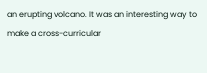an erupting volcano. It was an interesting way to make a cross-curricular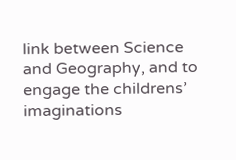link between Science and Geography, and to engage the childrens’ imaginations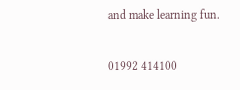and make learning fun.

01992 414100